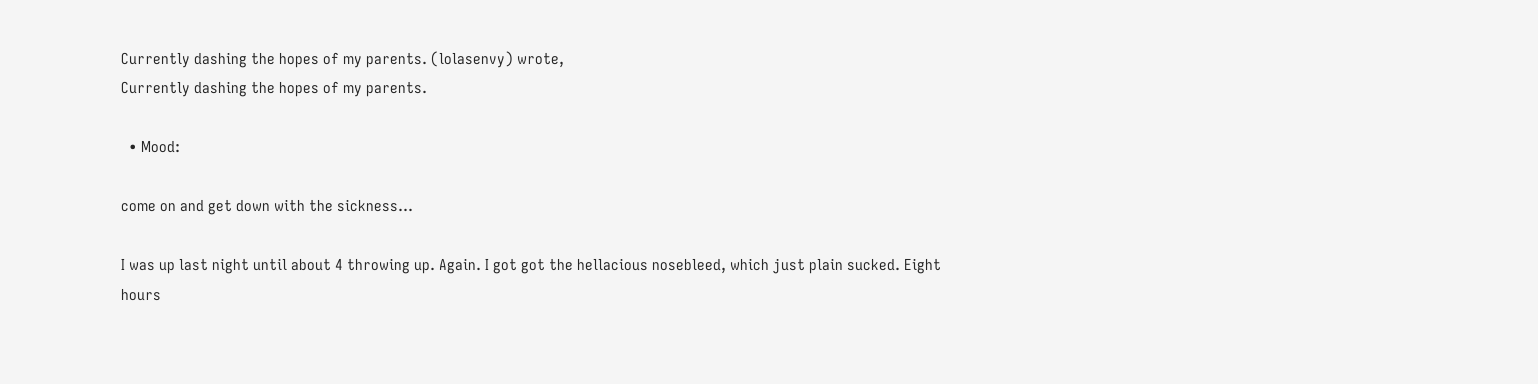Currently dashing the hopes of my parents. (lolasenvy) wrote,
Currently dashing the hopes of my parents.

  • Mood:

come on and get down with the sickness...

I was up last night until about 4 throwing up. Again. I got got the hellacious nosebleed, which just plain sucked. Eight hours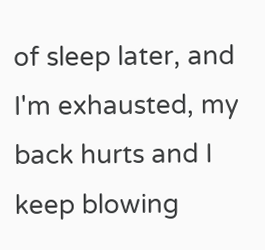of sleep later, and I'm exhausted, my back hurts and I keep blowing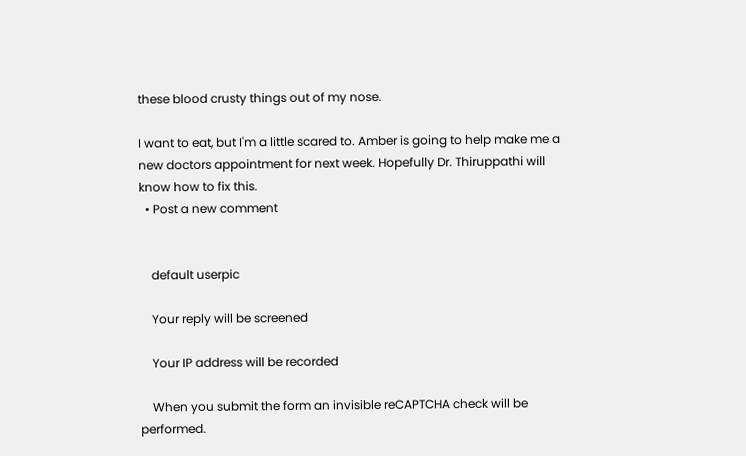these blood crusty things out of my nose.

I want to eat, but I'm a little scared to. Amber is going to help make me a new doctors appointment for next week. Hopefully Dr. Thiruppathi will know how to fix this.
  • Post a new comment


    default userpic

    Your reply will be screened

    Your IP address will be recorded

    When you submit the form an invisible reCAPTCHA check will be performed.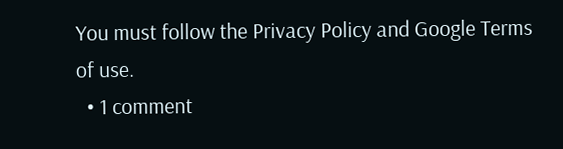You must follow the Privacy Policy and Google Terms of use.
  • 1 comment